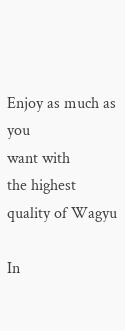Enjoy as much as you
want with
the highest
quality of Wagyu

In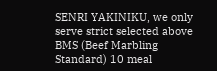SENRI YAKINIKU, we only serve strict selected above BMS (Beef Marbling Standard) 10 meal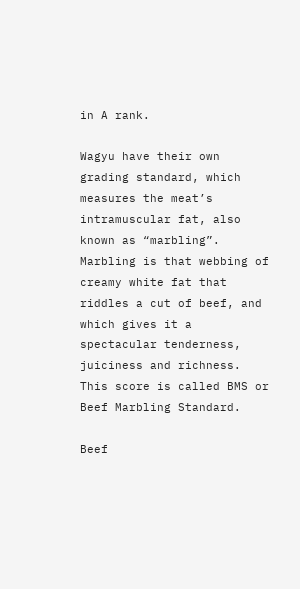in A rank.

Wagyu have their own grading standard, which measures the meat’s intramuscular fat, also known as “marbling”.
Marbling is that webbing of creamy white fat that riddles a cut of beef, and which gives it a spectacular tenderness, juiciness and richness.
This score is called BMS or Beef Marbling Standard.

Beef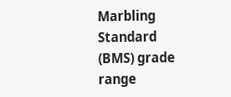Marbling Standard (BMS) grade range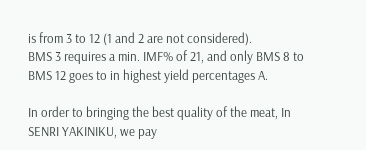is from 3 to 12 (1 and 2 are not considered).
BMS 3 requires a min. IMF% of 21, and only BMS 8 to BMS 12 goes to in highest yield percentages A.

In order to bringing the best quality of the meat, In SENRI YAKINIKU, we pay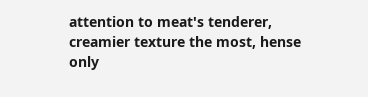attention to meat's tenderer, creamier texture the most, hense only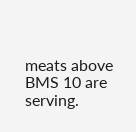meats above BMS 10 are serving.